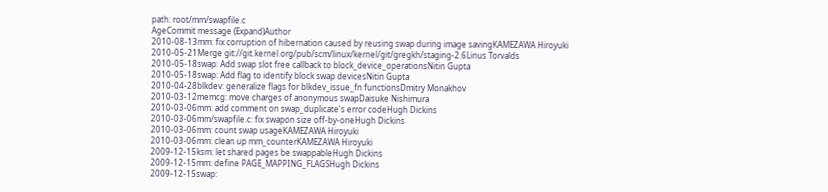path: root/mm/swapfile.c
AgeCommit message (Expand)Author
2010-08-13mm: fix corruption of hibernation caused by reusing swap during image savingKAMEZAWA Hiroyuki
2010-05-21Merge git://git.kernel.org/pub/scm/linux/kernel/git/gregkh/staging-2.6Linus Torvalds
2010-05-18swap: Add swap slot free callback to block_device_operationsNitin Gupta
2010-05-18swap: Add flag to identify block swap devicesNitin Gupta
2010-04-28blkdev: generalize flags for blkdev_issue_fn functionsDmitry Monakhov
2010-03-12memcg: move charges of anonymous swapDaisuke Nishimura
2010-03-06mm: add comment on swap_duplicate's error codeHugh Dickins
2010-03-06mm/swapfile.c: fix swapon size off-by-oneHugh Dickins
2010-03-06mm: count swap usageKAMEZAWA Hiroyuki
2010-03-06mm: clean up mm_counterKAMEZAWA Hiroyuki
2009-12-15ksm: let shared pages be swappableHugh Dickins
2009-12-15mm: define PAGE_MAPPING_FLAGSHugh Dickins
2009-12-15swap: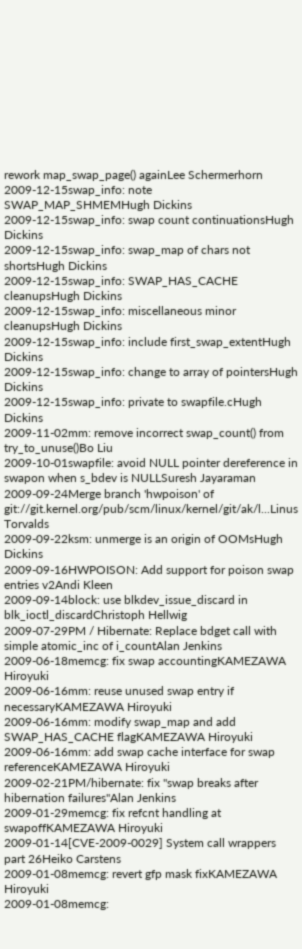rework map_swap_page() againLee Schermerhorn
2009-12-15swap_info: note SWAP_MAP_SHMEMHugh Dickins
2009-12-15swap_info: swap count continuationsHugh Dickins
2009-12-15swap_info: swap_map of chars not shortsHugh Dickins
2009-12-15swap_info: SWAP_HAS_CACHE cleanupsHugh Dickins
2009-12-15swap_info: miscellaneous minor cleanupsHugh Dickins
2009-12-15swap_info: include first_swap_extentHugh Dickins
2009-12-15swap_info: change to array of pointersHugh Dickins
2009-12-15swap_info: private to swapfile.cHugh Dickins
2009-11-02mm: remove incorrect swap_count() from try_to_unuse()Bo Liu
2009-10-01swapfile: avoid NULL pointer dereference in swapon when s_bdev is NULLSuresh Jayaraman
2009-09-24Merge branch 'hwpoison' of git://git.kernel.org/pub/scm/linux/kernel/git/ak/l...Linus Torvalds
2009-09-22ksm: unmerge is an origin of OOMsHugh Dickins
2009-09-16HWPOISON: Add support for poison swap entries v2Andi Kleen
2009-09-14block: use blkdev_issue_discard in blk_ioctl_discardChristoph Hellwig
2009-07-29PM / Hibernate: Replace bdget call with simple atomic_inc of i_countAlan Jenkins
2009-06-18memcg: fix swap accountingKAMEZAWA Hiroyuki
2009-06-16mm: reuse unused swap entry if necessaryKAMEZAWA Hiroyuki
2009-06-16mm: modify swap_map and add SWAP_HAS_CACHE flagKAMEZAWA Hiroyuki
2009-06-16mm: add swap cache interface for swap referenceKAMEZAWA Hiroyuki
2009-02-21PM/hibernate: fix "swap breaks after hibernation failures"Alan Jenkins
2009-01-29memcg: fix refcnt handling at swapoffKAMEZAWA Hiroyuki
2009-01-14[CVE-2009-0029] System call wrappers part 26Heiko Carstens
2009-01-08memcg: revert gfp mask fixKAMEZAWA Hiroyuki
2009-01-08memcg: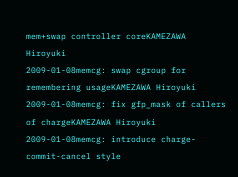mem+swap controller coreKAMEZAWA Hiroyuki
2009-01-08memcg: swap cgroup for remembering usageKAMEZAWA Hiroyuki
2009-01-08memcg: fix gfp_mask of callers of chargeKAMEZAWA Hiroyuki
2009-01-08memcg: introduce charge-commit-cancel style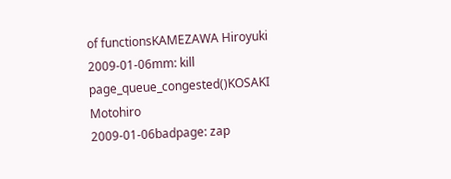of functionsKAMEZAWA Hiroyuki
2009-01-06mm: kill page_queue_congested()KOSAKI Motohiro
2009-01-06badpage: zap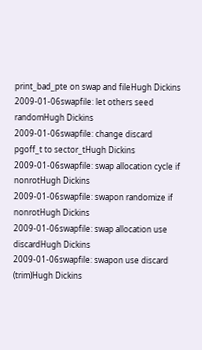print_bad_pte on swap and fileHugh Dickins
2009-01-06swapfile: let others seed randomHugh Dickins
2009-01-06swapfile: change discard pgoff_t to sector_tHugh Dickins
2009-01-06swapfile: swap allocation cycle if nonrotHugh Dickins
2009-01-06swapfile: swapon randomize if nonrotHugh Dickins
2009-01-06swapfile: swap allocation use discardHugh Dickins
2009-01-06swapfile: swapon use discard (trim)Hugh Dickins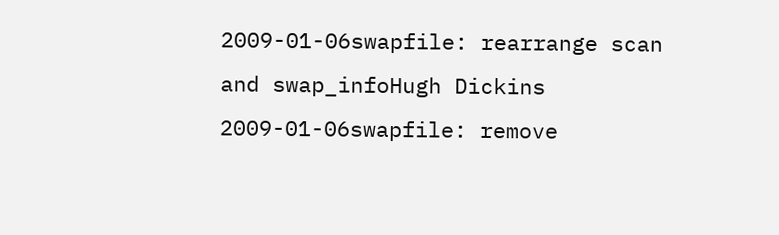2009-01-06swapfile: rearrange scan and swap_infoHugh Dickins
2009-01-06swapfile: remove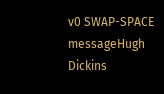v0 SWAP-SPACE messageHugh Dickins